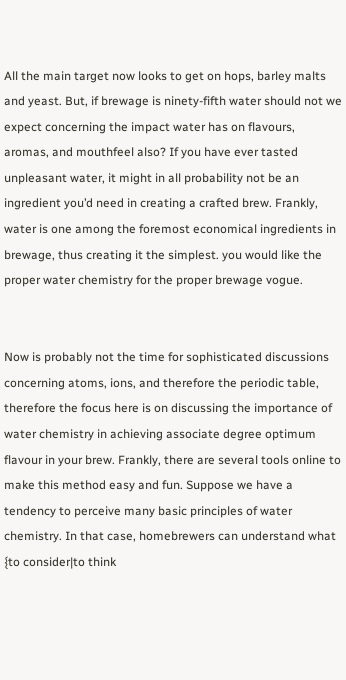All the main target now looks to get on hops, barley malts and yeast. But, if brewage is ninety-fifth water should not we expect concerning the impact water has on flavours, aromas, and mouthfeel also? If you have ever tasted unpleasant water, it might in all probability not be an ingredient you’d need in creating a crafted brew. Frankly, water is one among the foremost economical ingredients in brewage, thus creating it the simplest. you would like the proper water chemistry for the proper brewage vogue.


Now is probably not the time for sophisticated discussions concerning atoms, ions, and therefore the periodic table, therefore the focus here is on discussing the importance of water chemistry in achieving associate degree optimum flavour in your brew. Frankly, there are several tools online to make this method easy and fun. Suppose we have a tendency to perceive many basic principles of water chemistry. In that case, homebrewers can understand what {to consider|to think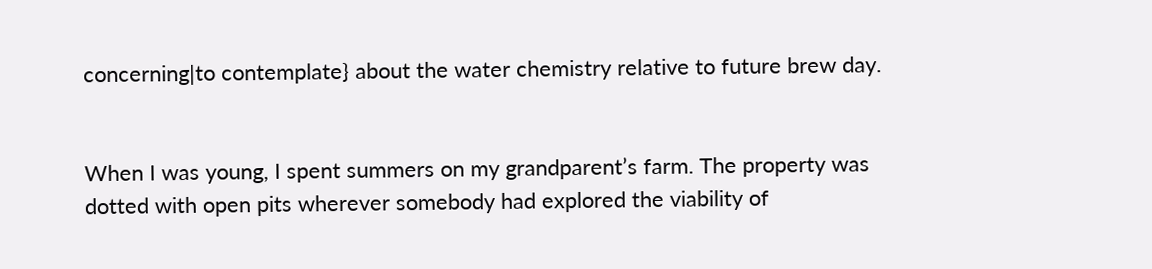concerning|to contemplate} about the water chemistry relative to future brew day.


When I was young, I spent summers on my grandparent’s farm. The property was dotted with open pits wherever somebody had explored the viability of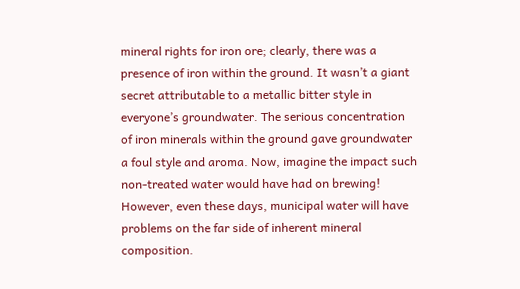mineral rights for iron ore; clearly, there was a presence of iron within the ground. It wasn’t a giant secret attributable to a metallic bitter style in everyone’s groundwater. The serious concentration of iron minerals within the ground gave groundwater a foul style and aroma. Now, imagine the impact such non-treated water would have had on brewing! However, even these days, municipal water will have problems on the far side of inherent mineral composition.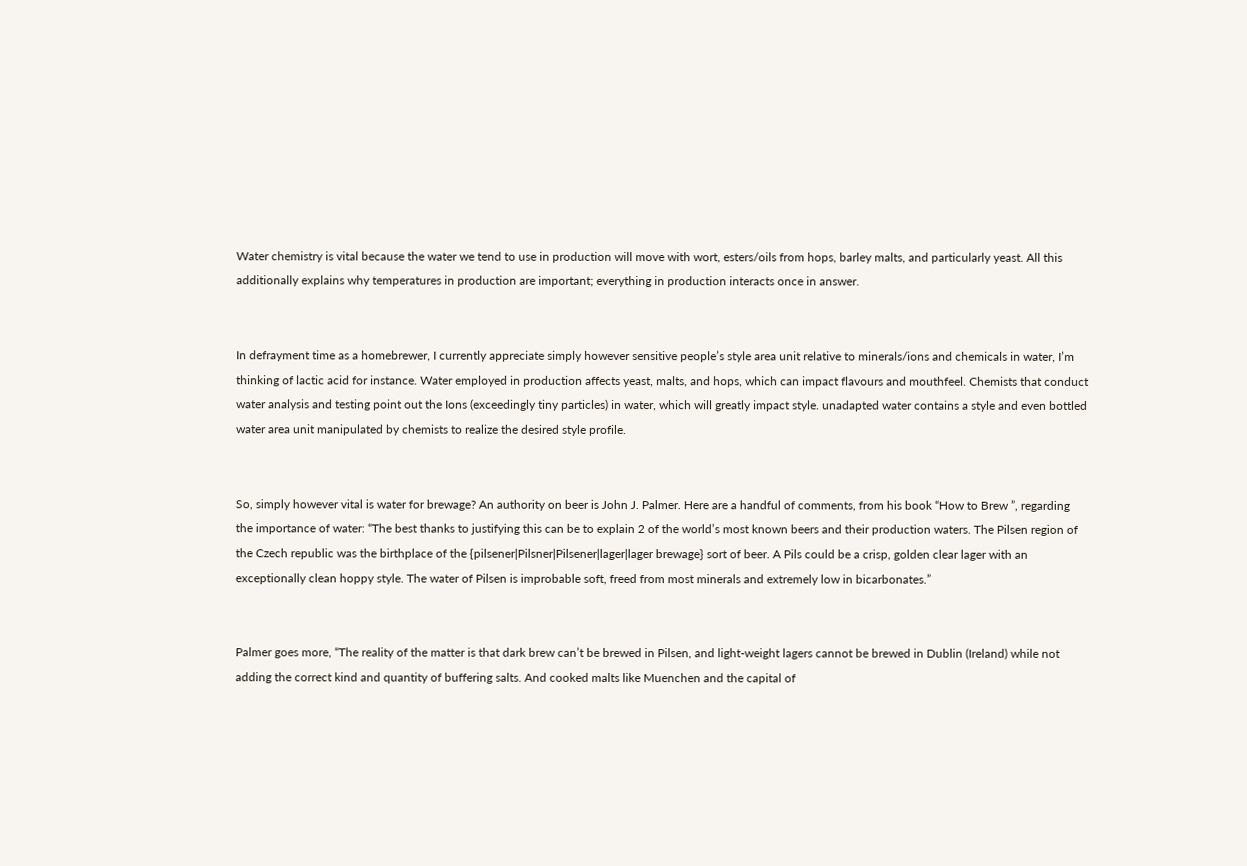Water chemistry is vital because the water we tend to use in production will move with wort, esters/oils from hops, barley malts, and particularly yeast. All this additionally explains why temperatures in production are important; everything in production interacts once in answer.


In defrayment time as a homebrewer, I currently appreciate simply however sensitive people’s style area unit relative to minerals/ions and chemicals in water, I’m thinking of lactic acid for instance. Water employed in production affects yeast, malts, and hops, which can impact flavours and mouthfeel. Chemists that conduct water analysis and testing point out the Ions (exceedingly tiny particles) in water, which will greatly impact style. unadapted water contains a style and even bottled water area unit manipulated by chemists to realize the desired style profile.


So, simply however vital is water for brewage? An authority on beer is John J. Palmer. Here are a handful of comments, from his book “How to Brew ”, regarding the importance of water: “The best thanks to justifying this can be to explain 2 of the world’s most known beers and their production waters. The Pilsen region of the Czech republic was the birthplace of the {pilsener|Pilsner|Pilsener|lager|lager brewage} sort of beer. A Pils could be a crisp, golden clear lager with an exceptionally clean hoppy style. The water of Pilsen is improbable soft, freed from most minerals and extremely low in bicarbonates.”


Palmer goes more, “The reality of the matter is that dark brew can’t be brewed in Pilsen, and light-weight lagers cannot be brewed in Dublin (Ireland) while not adding the correct kind and quantity of buffering salts. And cooked malts like Muenchen and the capital of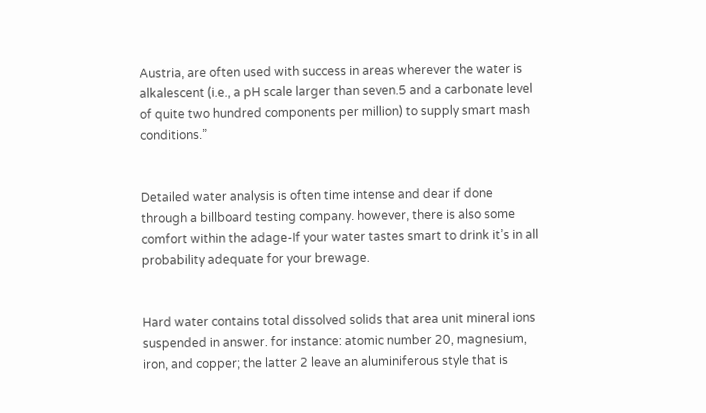Austria, are often used with success in areas wherever the water is alkalescent (i.e., a pH scale larger than seven.5 and a carbonate level of quite two hundred components per million) to supply smart mash conditions.”


Detailed water analysis is often time intense and dear if done through a billboard testing company. however, there is also some comfort within the adage-If your water tastes smart to drink it’s in all probability adequate for your brewage.


Hard water contains total dissolved solids that area unit mineral ions suspended in answer. for instance: atomic number 20, magnesium, iron, and copper; the latter 2 leave an aluminiferous style that is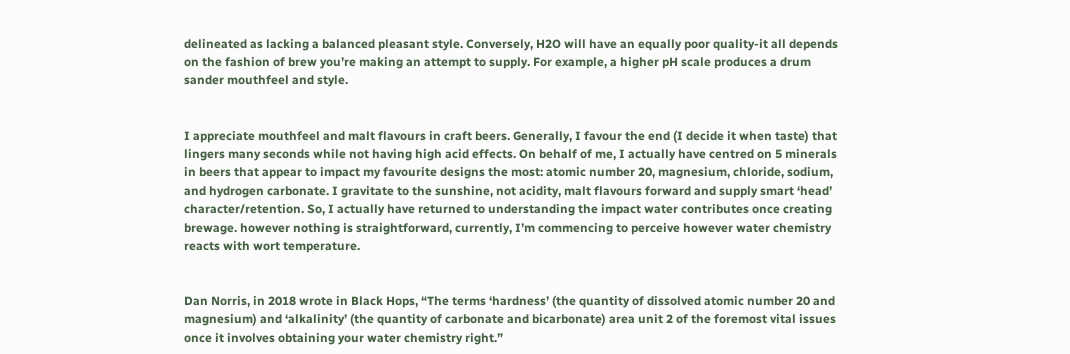delineated as lacking a balanced pleasant style. Conversely, H2O will have an equally poor quality-it all depends on the fashion of brew you’re making an attempt to supply. For example, a higher pH scale produces a drum sander mouthfeel and style.


I appreciate mouthfeel and malt flavours in craft beers. Generally, I favour the end (I decide it when taste) that lingers many seconds while not having high acid effects. On behalf of me, I actually have centred on 5 minerals in beers that appear to impact my favourite designs the most: atomic number 20, magnesium, chloride, sodium, and hydrogen carbonate. I gravitate to the sunshine, not acidity, malt flavours forward and supply smart ‘head’ character/retention. So, I actually have returned to understanding the impact water contributes once creating brewage. however nothing is straightforward, currently, I’m commencing to perceive however water chemistry reacts with wort temperature.


Dan Norris, in 2018 wrote in Black Hops, “The terms ‘hardness’ (the quantity of dissolved atomic number 20 and magnesium) and ‘alkalinity’ (the quantity of carbonate and bicarbonate) area unit 2 of the foremost vital issues once it involves obtaining your water chemistry right.”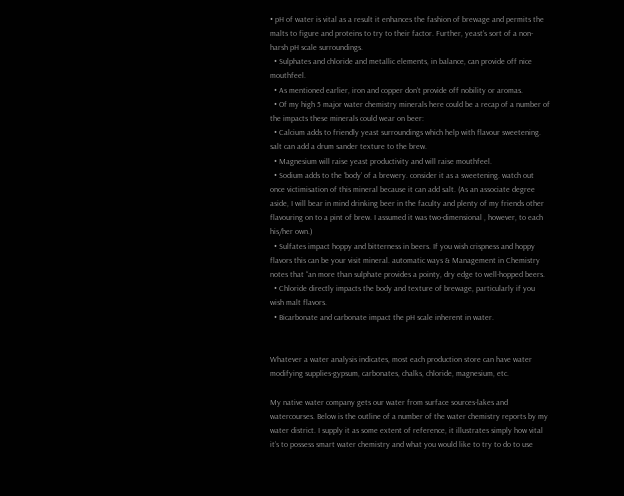• pH of water is vital as a result it enhances the fashion of brewage and permits the malts to figure and proteins to try to their factor. Further, yeast’s sort of a non-harsh pH scale surroundings.
  • Sulphates and chloride and metallic elements, in balance, can provide off nice mouthfeel.
  • As mentioned earlier, iron and copper don’t provide off nobility or aromas.
  • Of my high 5 major water chemistry minerals here could be a recap of a number of the impacts these minerals could wear on beer:
  • Calcium adds to friendly yeast surroundings which help with flavour sweetening. salt can add a drum sander texture to the brew.
  • Magnesium will raise yeast productivity and will raise mouthfeel.
  • Sodium adds to the ‘body’ of a brewery. consider it as a sweetening. watch out once victimisation of this mineral because it can add salt. (As an associate degree aside, I will bear in mind drinking beer in the faculty and plenty of my friends other flavouring on to a pint of brew. I assumed it was two-dimensional , however, to each his/her own.)
  • Sulfates impact hoppy and bitterness in beers. If you wish crispness and hoppy flavors this can be your visit mineral. automatic ways & Management in Chemistry notes that “an more than sulphate provides a pointy, dry edge to well-hopped beers.
  • Chloride directly impacts the body and texture of brewage, particularly if you wish malt flavors.
  • Bicarbonate and carbonate impact the pH scale inherent in water.


Whatever a water analysis indicates, most each production store can have water modifying supplies-gypsum, carbonates, chalks, chloride, magnesium, etc.

My native water company gets our water from surface sources-lakes and watercourses. Below is the outline of a number of the water chemistry reports by my water district. I supply it as some extent of reference, it illustrates simply how vital it’s to possess smart water chemistry and what you would like to try to do to use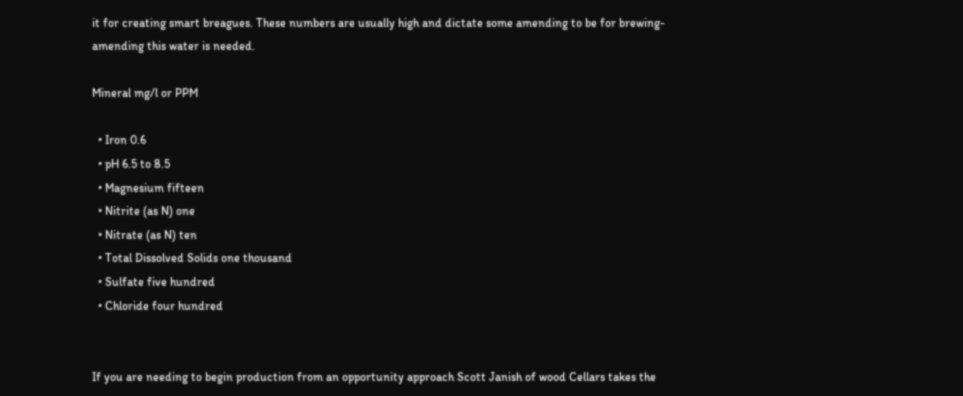it for creating smart breagues. These numbers are usually high and dictate some amending to be for brewing-amending this water is needed.

Mineral mg/l or PPM

  • Iron 0.6
  • pH 6.5 to 8.5
  • Magnesium fifteen
  • Nitrite (as N) one
  • Nitrate (as N) ten
  • Total Dissolved Solids one thousand
  • Sulfate five hundred
  • Chloride four hundred


If you are needing to begin production from an opportunity approach Scott Janish of wood Cellars takes the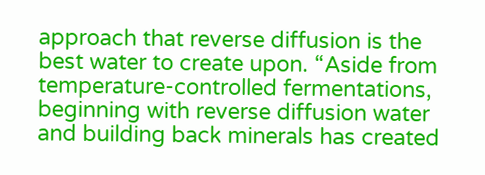approach that reverse diffusion is the best water to create upon. “Aside from temperature-controlled fermentations, beginning with reverse diffusion water and building back minerals has created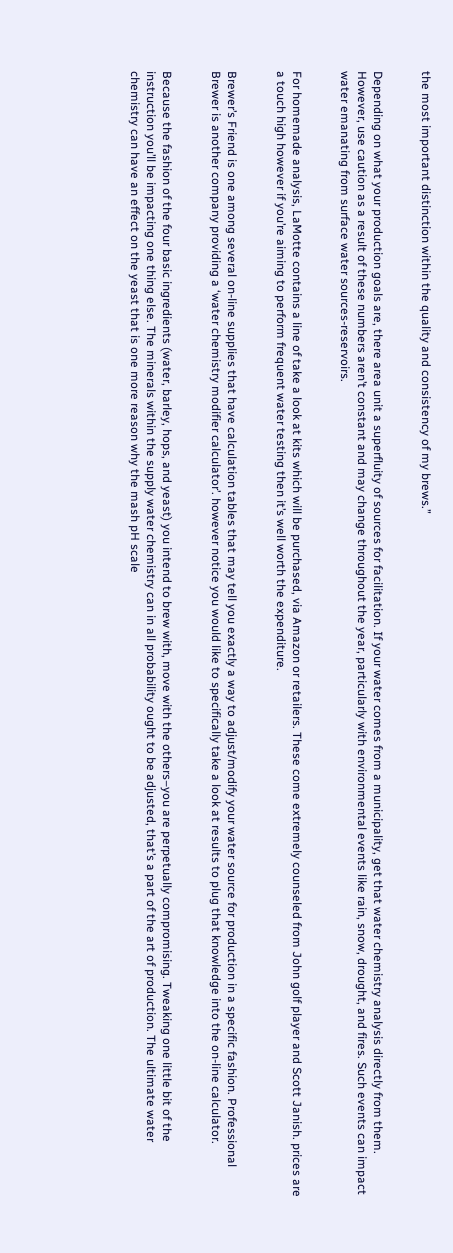the most important distinction within the quality and consistency of my brews.”


Depending on what your production goals are, there area unit a superfluity of sources for facilitation. If your water comes from a municipality, get that water chemistry analysis directly from them. However, use caution as a result of these numbers aren’t constant and may change throughout the year, particularly with environmental events like rain, snow, drought, and fires. Such events can impact water emanating from surface water sources-reservoirs.


For homemade analysis, LaMotte contains a line of take a look at kits which will be purchased, via Amazon or retailers. These come extremely counseled from John golf player and Scott Janish. prices are a touch high however if you’re aiming to perform frequent water testing then it’s well worth the expenditure.


Brewer’s Friend is one among several on-line supplies that have calculation tables that may tell you exactly a way to adjust/modify your water source for production in a specific fashion. Professional Brewer is another company providing a ‘water chemistry modifier calculator’. however notice you would like to specifically take a look at results to plug that knowledge into the on-line calculator.


Because the fashion of the four basic ingredients (water, barley, hops, and yeast) you intend to brew with, move with the others–you are perpetually compromising. Tweaking one little bit of the instruction you’ll be impacting one thing else. The minerals within the supply water chemistry can in all probability ought to be adjusted, that’s a part of the art of production. The ultimate water chemistry can have an effect on the yeast that is one more reason why the mash pH scale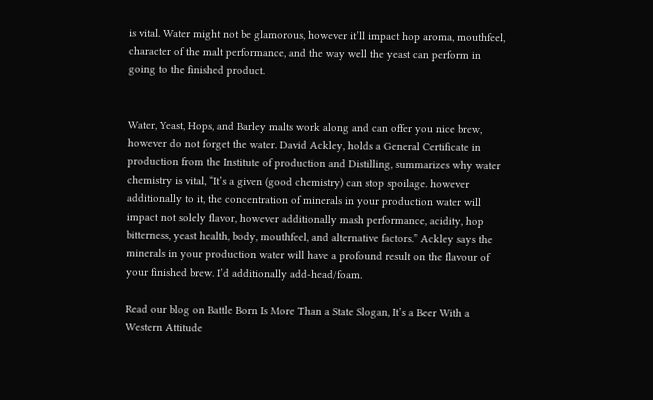is vital. Water might not be glamorous, however it’ll impact hop aroma, mouthfeel, character of the malt performance, and the way well the yeast can perform in going to the finished product.


Water, Yeast, Hops, and Barley malts work along and can offer you nice brew, however do not forget the water. David Ackley, holds a General Certificate in production from the Institute of production and Distilling, summarizes why water chemistry is vital, “It’s a given (good chemistry) can stop spoilage. however additionally to it, the concentration of minerals in your production water will impact not solely flavor, however additionally mash performance, acidity, hop bitterness, yeast health, body, mouthfeel, and alternative factors.” Ackley says the minerals in your production water will have a profound result on the flavour of your finished brew. I’d additionally add-head/foam.

Read our blog on Battle Born Is More Than a State Slogan, It’s a Beer With a Western Attitude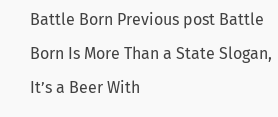Battle Born Previous post Battle Born Is More Than a State Slogan, It’s a Beer With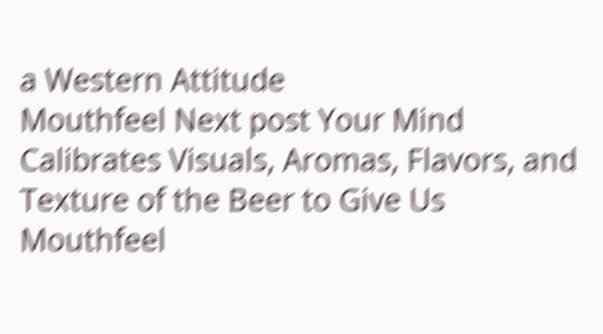a Western Attitude
Mouthfeel Next post Your Mind Calibrates Visuals, Aromas, Flavors, and Texture of the Beer to Give Us Mouthfeel